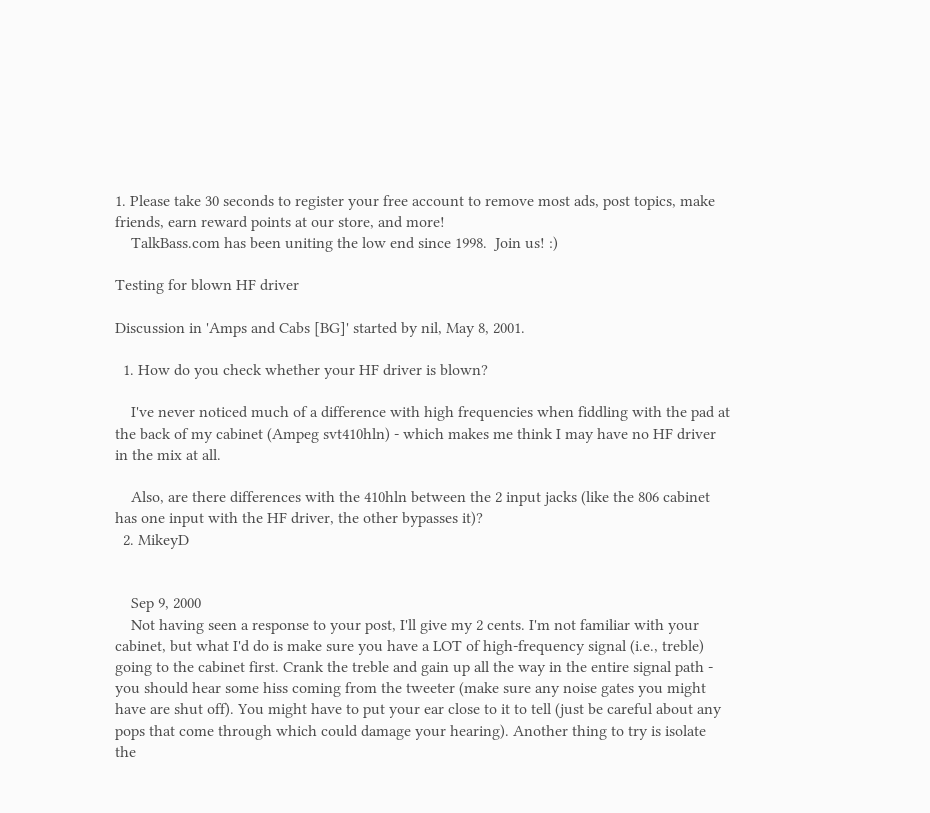1. Please take 30 seconds to register your free account to remove most ads, post topics, make friends, earn reward points at our store, and more!
    TalkBass.com has been uniting the low end since 1998.  Join us! :)

Testing for blown HF driver

Discussion in 'Amps and Cabs [BG]' started by nil, May 8, 2001.

  1. How do you check whether your HF driver is blown?

    I've never noticed much of a difference with high frequencies when fiddling with the pad at the back of my cabinet (Ampeg svt410hln) - which makes me think I may have no HF driver in the mix at all.

    Also, are there differences with the 410hln between the 2 input jacks (like the 806 cabinet has one input with the HF driver, the other bypasses it)?
  2. MikeyD


    Sep 9, 2000
    Not having seen a response to your post, I'll give my 2 cents. I'm not familiar with your cabinet, but what I'd do is make sure you have a LOT of high-frequency signal (i.e., treble) going to the cabinet first. Crank the treble and gain up all the way in the entire signal path - you should hear some hiss coming from the tweeter (make sure any noise gates you might have are shut off). You might have to put your ear close to it to tell (just be careful about any pops that come through which could damage your hearing). Another thing to try is isolate the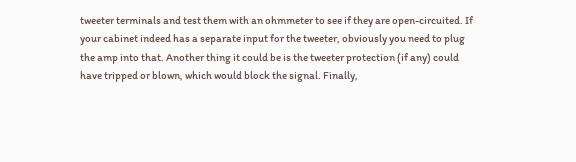tweeter terminals and test them with an ohmmeter to see if they are open-circuited. If your cabinet indeed has a separate input for the tweeter, obviously you need to plug the amp into that. Another thing it could be is the tweeter protection (if any) could have tripped or blown, which would block the signal. Finally,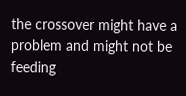the crossover might have a problem and might not be feeding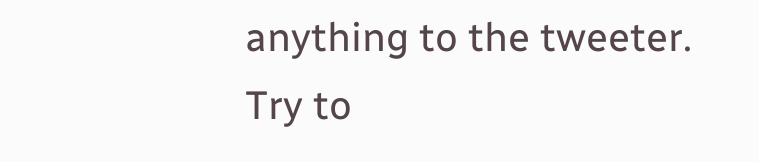anything to the tweeter. Try to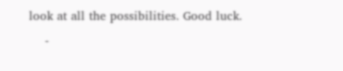look at all the possibilities. Good luck.
    -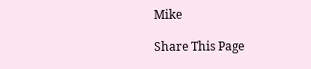Mike

Share This Page